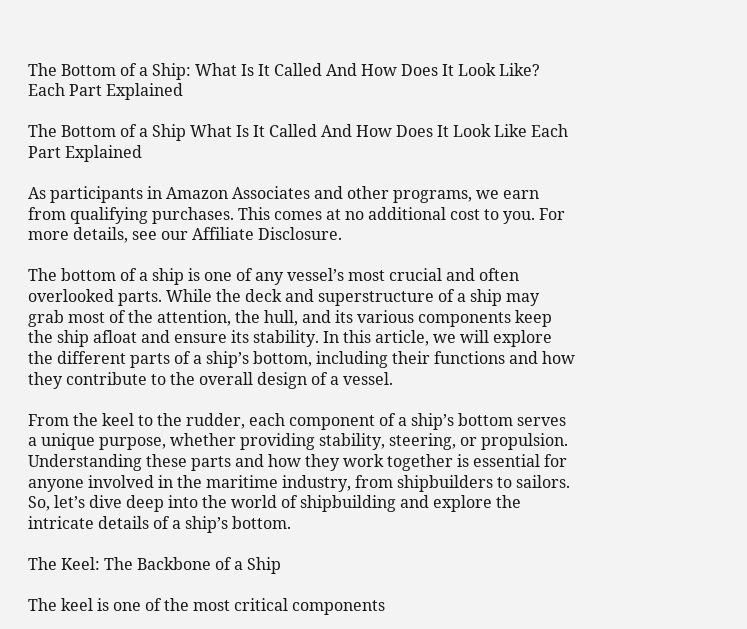The Bottom of a Ship: What Is It Called And How Does It Look Like? Each Part Explained

The Bottom of a Ship What Is It Called And How Does It Look Like Each Part Explained

As participants in Amazon Associates and other programs, we earn from qualifying purchases. This comes at no additional cost to you. For more details, see our Affiliate Disclosure.

The bottom of a ship is one of any vessel’s most crucial and often overlooked parts. While the deck and superstructure of a ship may grab most of the attention, the hull, and its various components keep the ship afloat and ensure its stability. In this article, we will explore the different parts of a ship’s bottom, including their functions and how they contribute to the overall design of a vessel.

From the keel to the rudder, each component of a ship’s bottom serves a unique purpose, whether providing stability, steering, or propulsion. Understanding these parts and how they work together is essential for anyone involved in the maritime industry, from shipbuilders to sailors. So, let’s dive deep into the world of shipbuilding and explore the intricate details of a ship’s bottom.

The Keel: The Backbone of a Ship

The keel is one of the most critical components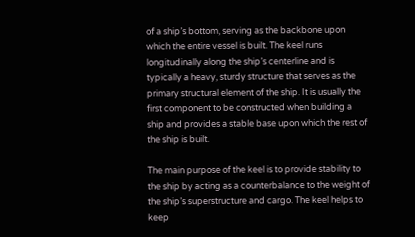of a ship’s bottom, serving as the backbone upon which the entire vessel is built. The keel runs longitudinally along the ship’s centerline and is typically a heavy, sturdy structure that serves as the primary structural element of the ship. It is usually the first component to be constructed when building a ship and provides a stable base upon which the rest of the ship is built.

The main purpose of the keel is to provide stability to the ship by acting as a counterbalance to the weight of the ship’s superstructure and cargo. The keel helps to keep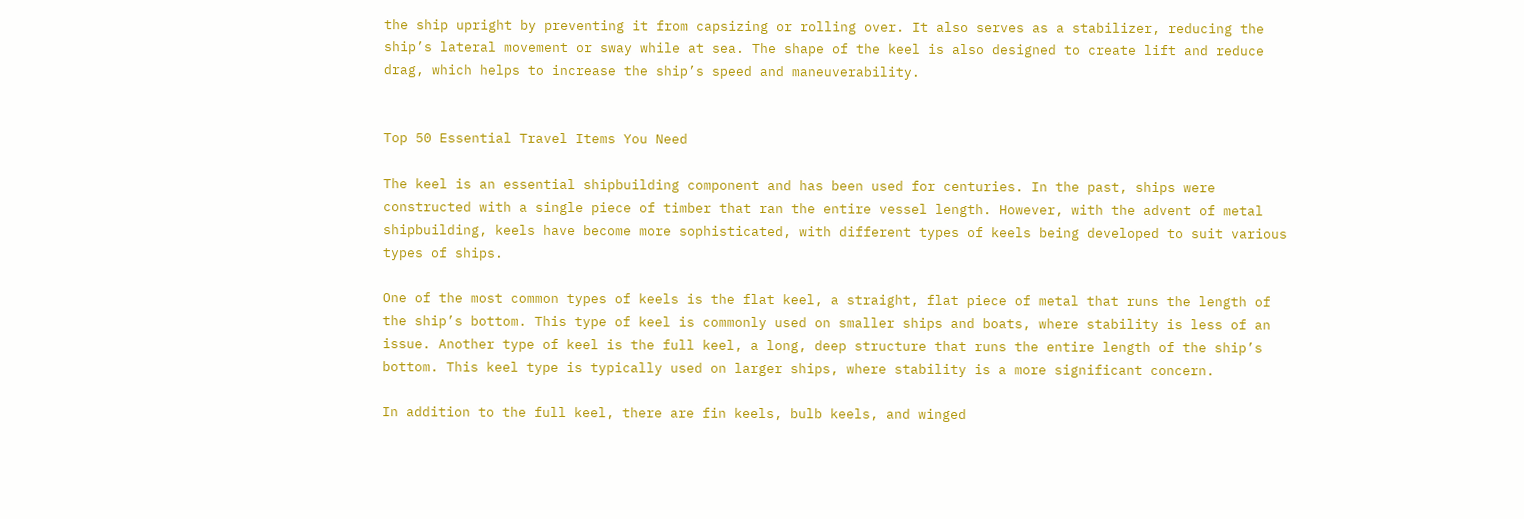the ship upright by preventing it from capsizing or rolling over. It also serves as a stabilizer, reducing the ship’s lateral movement or sway while at sea. The shape of the keel is also designed to create lift and reduce drag, which helps to increase the ship’s speed and maneuverability.


Top 50 Essential Travel Items You Need

The keel is an essential shipbuilding component and has been used for centuries. In the past, ships were constructed with a single piece of timber that ran the entire vessel length. However, with the advent of metal shipbuilding, keels have become more sophisticated, with different types of keels being developed to suit various types of ships.

One of the most common types of keels is the flat keel, a straight, flat piece of metal that runs the length of the ship’s bottom. This type of keel is commonly used on smaller ships and boats, where stability is less of an issue. Another type of keel is the full keel, a long, deep structure that runs the entire length of the ship’s bottom. This keel type is typically used on larger ships, where stability is a more significant concern.

In addition to the full keel, there are fin keels, bulb keels, and winged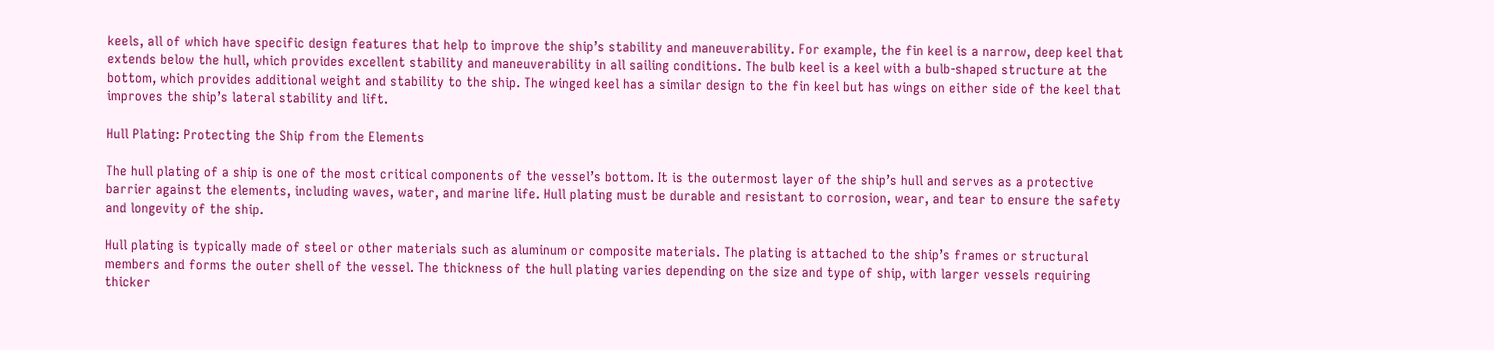keels, all of which have specific design features that help to improve the ship’s stability and maneuverability. For example, the fin keel is a narrow, deep keel that extends below the hull, which provides excellent stability and maneuverability in all sailing conditions. The bulb keel is a keel with a bulb-shaped structure at the bottom, which provides additional weight and stability to the ship. The winged keel has a similar design to the fin keel but has wings on either side of the keel that improves the ship’s lateral stability and lift.

Hull Plating: Protecting the Ship from the Elements

The hull plating of a ship is one of the most critical components of the vessel’s bottom. It is the outermost layer of the ship’s hull and serves as a protective barrier against the elements, including waves, water, and marine life. Hull plating must be durable and resistant to corrosion, wear, and tear to ensure the safety and longevity of the ship.

Hull plating is typically made of steel or other materials such as aluminum or composite materials. The plating is attached to the ship’s frames or structural members and forms the outer shell of the vessel. The thickness of the hull plating varies depending on the size and type of ship, with larger vessels requiring thicker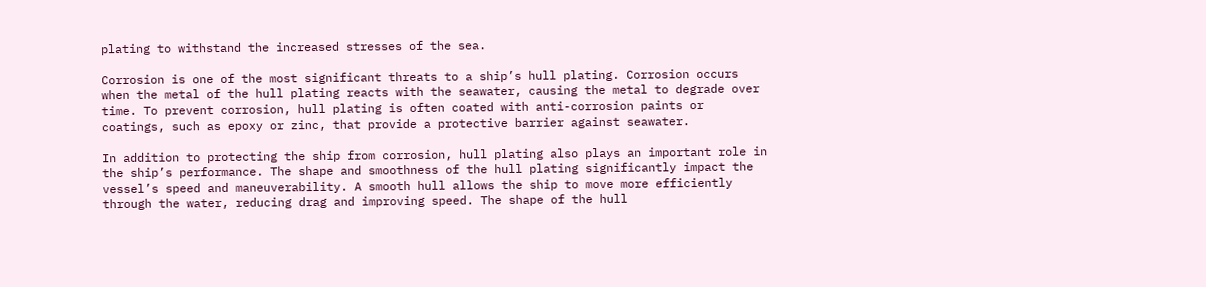plating to withstand the increased stresses of the sea.

Corrosion is one of the most significant threats to a ship’s hull plating. Corrosion occurs when the metal of the hull plating reacts with the seawater, causing the metal to degrade over time. To prevent corrosion, hull plating is often coated with anti-corrosion paints or coatings, such as epoxy or zinc, that provide a protective barrier against seawater.

In addition to protecting the ship from corrosion, hull plating also plays an important role in the ship’s performance. The shape and smoothness of the hull plating significantly impact the vessel’s speed and maneuverability. A smooth hull allows the ship to move more efficiently through the water, reducing drag and improving speed. The shape of the hull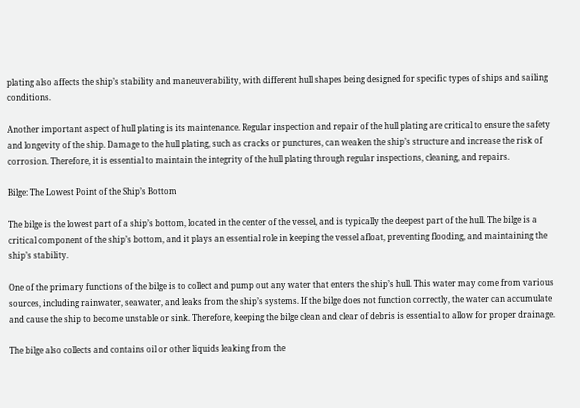plating also affects the ship’s stability and maneuverability, with different hull shapes being designed for specific types of ships and sailing conditions.

Another important aspect of hull plating is its maintenance. Regular inspection and repair of the hull plating are critical to ensure the safety and longevity of the ship. Damage to the hull plating, such as cracks or punctures, can weaken the ship’s structure and increase the risk of corrosion. Therefore, it is essential to maintain the integrity of the hull plating through regular inspections, cleaning, and repairs.

Bilge: The Lowest Point of the Ship’s Bottom

The bilge is the lowest part of a ship’s bottom, located in the center of the vessel, and is typically the deepest part of the hull. The bilge is a critical component of the ship’s bottom, and it plays an essential role in keeping the vessel afloat, preventing flooding, and maintaining the ship’s stability.

One of the primary functions of the bilge is to collect and pump out any water that enters the ship’s hull. This water may come from various sources, including rainwater, seawater, and leaks from the ship’s systems. If the bilge does not function correctly, the water can accumulate and cause the ship to become unstable or sink. Therefore, keeping the bilge clean and clear of debris is essential to allow for proper drainage.

The bilge also collects and contains oil or other liquids leaking from the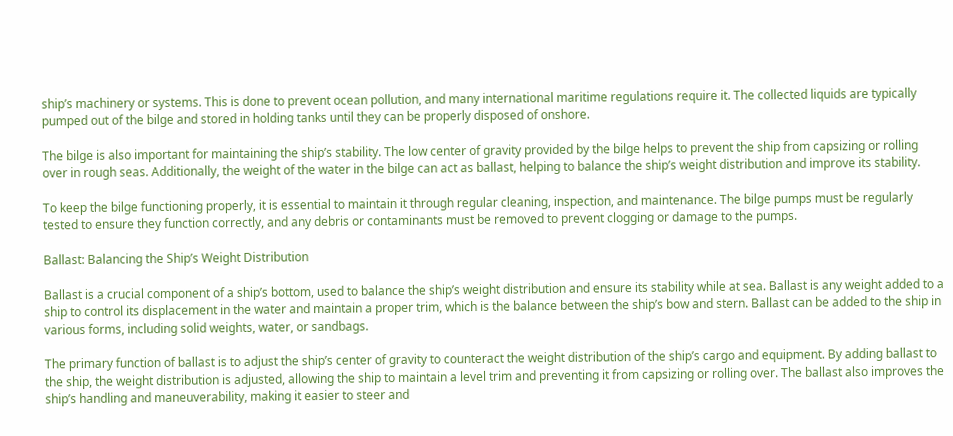ship’s machinery or systems. This is done to prevent ocean pollution, and many international maritime regulations require it. The collected liquids are typically pumped out of the bilge and stored in holding tanks until they can be properly disposed of onshore.

The bilge is also important for maintaining the ship’s stability. The low center of gravity provided by the bilge helps to prevent the ship from capsizing or rolling over in rough seas. Additionally, the weight of the water in the bilge can act as ballast, helping to balance the ship’s weight distribution and improve its stability.

To keep the bilge functioning properly, it is essential to maintain it through regular cleaning, inspection, and maintenance. The bilge pumps must be regularly tested to ensure they function correctly, and any debris or contaminants must be removed to prevent clogging or damage to the pumps.

Ballast: Balancing the Ship’s Weight Distribution

Ballast is a crucial component of a ship’s bottom, used to balance the ship’s weight distribution and ensure its stability while at sea. Ballast is any weight added to a ship to control its displacement in the water and maintain a proper trim, which is the balance between the ship’s bow and stern. Ballast can be added to the ship in various forms, including solid weights, water, or sandbags.

The primary function of ballast is to adjust the ship’s center of gravity to counteract the weight distribution of the ship’s cargo and equipment. By adding ballast to the ship, the weight distribution is adjusted, allowing the ship to maintain a level trim and preventing it from capsizing or rolling over. The ballast also improves the ship’s handling and maneuverability, making it easier to steer and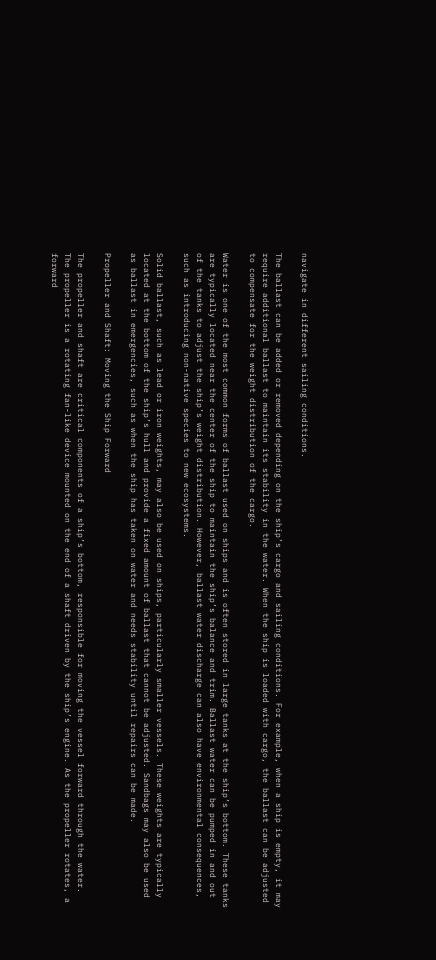navigate in different sailing conditions.

The ballast can be added or removed depending on the ship’s cargo and sailing conditions. For example, when a ship is empty, it may require additional ballast to maintain its stability in the water. When the ship is loaded with cargo, the ballast can be adjusted to compensate for the weight distribution of the cargo.

Water is one of the most common forms of ballast used on ships and is often stored in large tanks at the ship’s bottom. These tanks are typically located near the center of the ship to maintain the ship’s balance and trim. Ballast water can be pumped in and out of the tanks to adjust the ship’s weight distribution. However, ballast water discharge can also have environmental consequences, such as introducing non-native species to new ecosystems.

Solid ballast, such as lead or iron weights, may also be used on ships, particularly smaller vessels. These weights are typically located at the bottom of the ship’s hull and provide a fixed amount of ballast that cannot be adjusted. Sandbags may also be used as ballast in emergencies, such as when the ship has taken on water and needs stability until repairs can be made.

Propeller and Shaft: Moving the Ship Forward

The propeller and shaft are critical components of a ship’s bottom, responsible for moving the vessel forward through the water. The propeller is a rotating fan-like device mounted on the end of a shaft driven by the ship’s engine. As the propeller rotates, a forward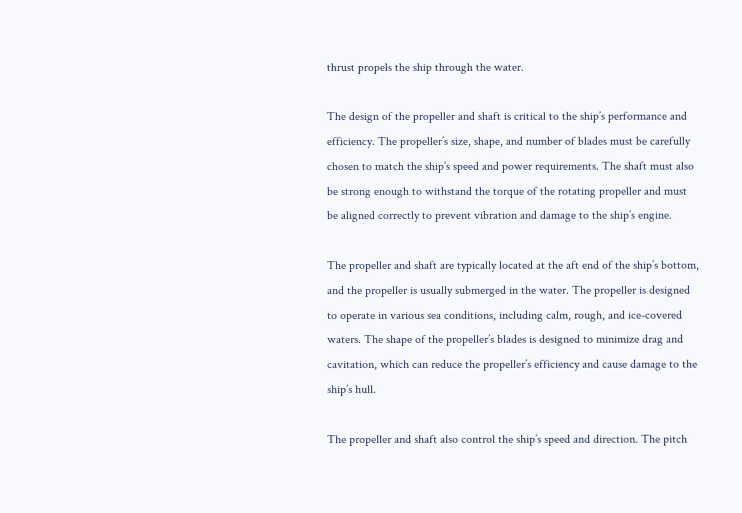thrust propels the ship through the water.

The design of the propeller and shaft is critical to the ship’s performance and efficiency. The propeller’s size, shape, and number of blades must be carefully chosen to match the ship’s speed and power requirements. The shaft must also be strong enough to withstand the torque of the rotating propeller and must be aligned correctly to prevent vibration and damage to the ship’s engine.

The propeller and shaft are typically located at the aft end of the ship’s bottom, and the propeller is usually submerged in the water. The propeller is designed to operate in various sea conditions, including calm, rough, and ice-covered waters. The shape of the propeller’s blades is designed to minimize drag and cavitation, which can reduce the propeller’s efficiency and cause damage to the ship’s hull.

The propeller and shaft also control the ship’s speed and direction. The pitch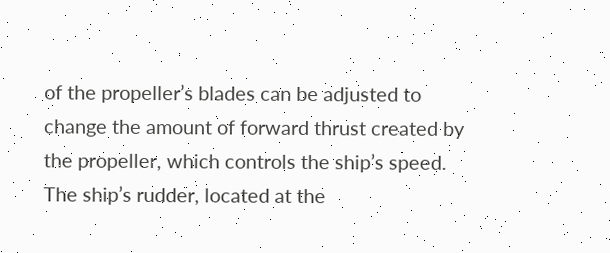of the propeller’s blades can be adjusted to change the amount of forward thrust created by the propeller, which controls the ship’s speed. The ship’s rudder, located at the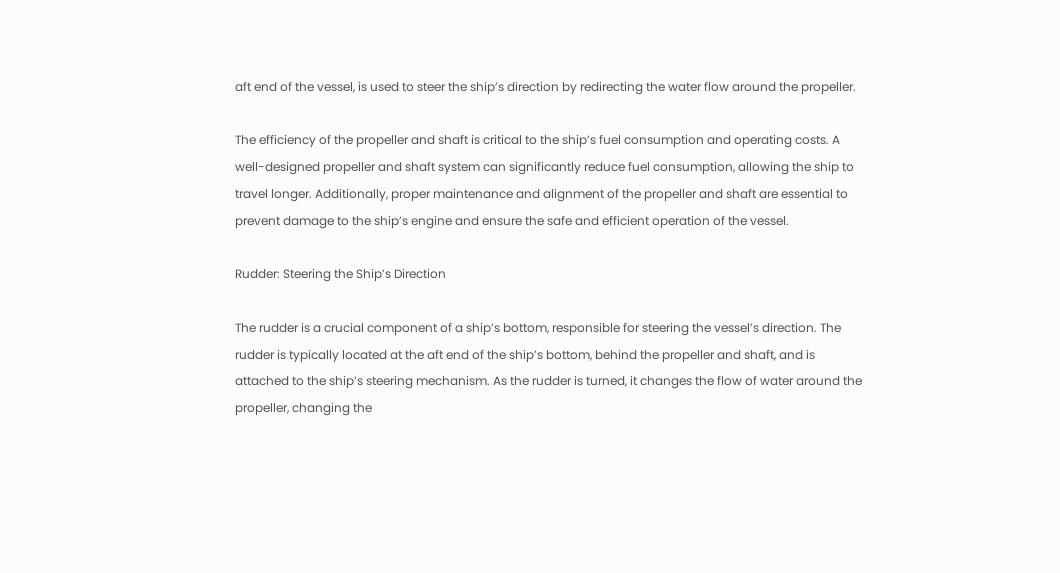aft end of the vessel, is used to steer the ship’s direction by redirecting the water flow around the propeller.

The efficiency of the propeller and shaft is critical to the ship’s fuel consumption and operating costs. A well-designed propeller and shaft system can significantly reduce fuel consumption, allowing the ship to travel longer. Additionally, proper maintenance and alignment of the propeller and shaft are essential to prevent damage to the ship’s engine and ensure the safe and efficient operation of the vessel.

Rudder: Steering the Ship’s Direction

The rudder is a crucial component of a ship’s bottom, responsible for steering the vessel’s direction. The rudder is typically located at the aft end of the ship’s bottom, behind the propeller and shaft, and is attached to the ship’s steering mechanism. As the rudder is turned, it changes the flow of water around the propeller, changing the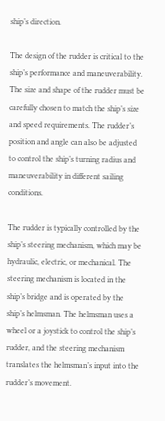ship’s direction.

The design of the rudder is critical to the ship’s performance and maneuverability. The size and shape of the rudder must be carefully chosen to match the ship’s size and speed requirements. The rudder’s position and angle can also be adjusted to control the ship’s turning radius and maneuverability in different sailing conditions.

The rudder is typically controlled by the ship’s steering mechanism, which may be hydraulic, electric, or mechanical. The steering mechanism is located in the ship’s bridge and is operated by the ship’s helmsman. The helmsman uses a wheel or a joystick to control the ship’s rudder, and the steering mechanism translates the helmsman’s input into the rudder’s movement.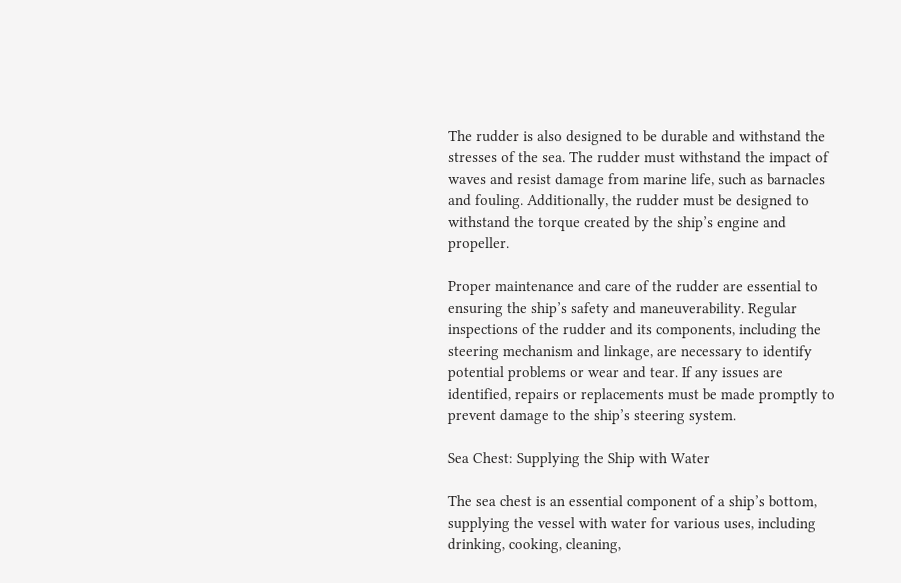The rudder is also designed to be durable and withstand the stresses of the sea. The rudder must withstand the impact of waves and resist damage from marine life, such as barnacles and fouling. Additionally, the rudder must be designed to withstand the torque created by the ship’s engine and propeller.

Proper maintenance and care of the rudder are essential to ensuring the ship’s safety and maneuverability. Regular inspections of the rudder and its components, including the steering mechanism and linkage, are necessary to identify potential problems or wear and tear. If any issues are identified, repairs or replacements must be made promptly to prevent damage to the ship’s steering system.

Sea Chest: Supplying the Ship with Water

The sea chest is an essential component of a ship’s bottom, supplying the vessel with water for various uses, including drinking, cooking, cleaning,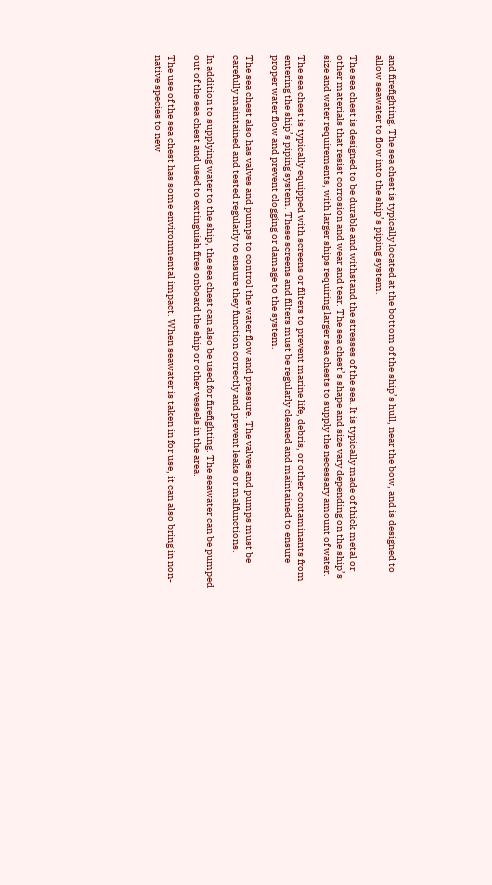and firefighting. The sea chest is typically located at the bottom of the ship’s hull, near the bow, and is designed to allow seawater to flow into the ship’s piping system.

The sea chest is designed to be durable and withstand the stresses of the sea. It is typically made of thick metal or other materials that resist corrosion and wear and tear. The sea chest’s shape and size vary depending on the ship’s size and water requirements, with larger ships requiring larger sea chests to supply the necessary amount of water.

The sea chest is typically equipped with screens or filters to prevent marine life, debris, or other contaminants from entering the ship’s piping system. These screens and filters must be regularly cleaned and maintained to ensure proper water flow and prevent clogging or damage to the system.

The sea chest also has valves and pumps to control the water flow and pressure. The valves and pumps must be carefully maintained and tested regularly to ensure they function correctly and prevent leaks or malfunctions.

In addition to supplying water to the ship, the sea chest can also be used for firefighting. The seawater can be pumped out of the sea chest and used to extinguish fires onboard the ship or other vessels in the area.

The use of the sea chest has some environmental impact. When seawater is taken in for use, it can also bring in non-native species to new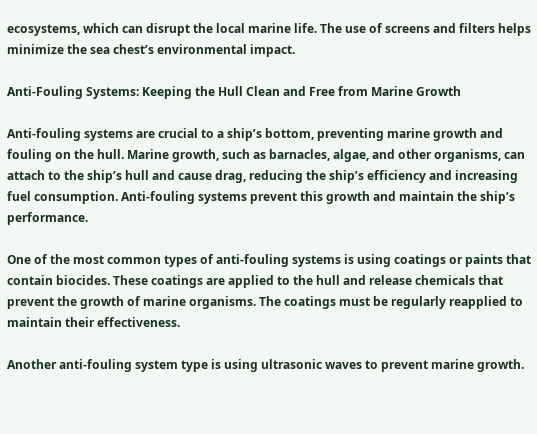ecosystems, which can disrupt the local marine life. The use of screens and filters helps minimize the sea chest’s environmental impact.

Anti-Fouling Systems: Keeping the Hull Clean and Free from Marine Growth

Anti-fouling systems are crucial to a ship’s bottom, preventing marine growth and fouling on the hull. Marine growth, such as barnacles, algae, and other organisms, can attach to the ship’s hull and cause drag, reducing the ship’s efficiency and increasing fuel consumption. Anti-fouling systems prevent this growth and maintain the ship’s performance.

One of the most common types of anti-fouling systems is using coatings or paints that contain biocides. These coatings are applied to the hull and release chemicals that prevent the growth of marine organisms. The coatings must be regularly reapplied to maintain their effectiveness.

Another anti-fouling system type is using ultrasonic waves to prevent marine growth.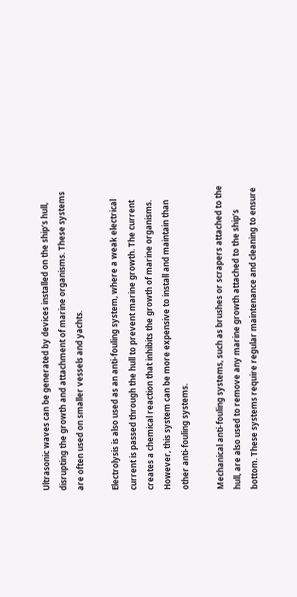Ultrasonic waves can be generated by devices installed on the ship’s hull, disrupting the growth and attachment of marine organisms. These systems are often used on smaller vessels and yachts.

Electrolysis is also used as an anti-fouling system, where a weak electrical current is passed through the hull to prevent marine growth. The current creates a chemical reaction that inhibits the growth of marine organisms. However, this system can be more expensive to install and maintain than other anti-fouling systems.

Mechanical anti-fouling systems, such as brushes or scrapers attached to the hull, are also used to remove any marine growth attached to the ship’s bottom. These systems require regular maintenance and cleaning to ensure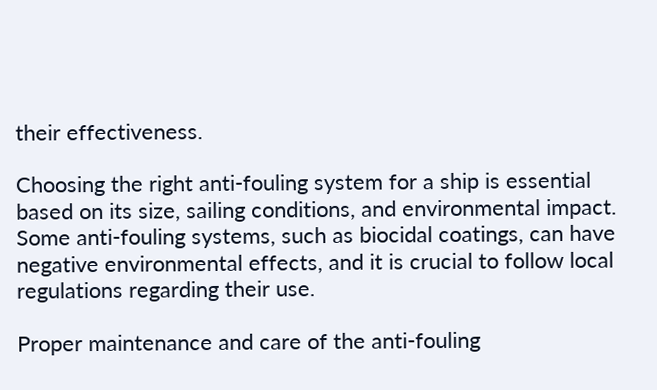their effectiveness.

Choosing the right anti-fouling system for a ship is essential based on its size, sailing conditions, and environmental impact. Some anti-fouling systems, such as biocidal coatings, can have negative environmental effects, and it is crucial to follow local regulations regarding their use.

Proper maintenance and care of the anti-fouling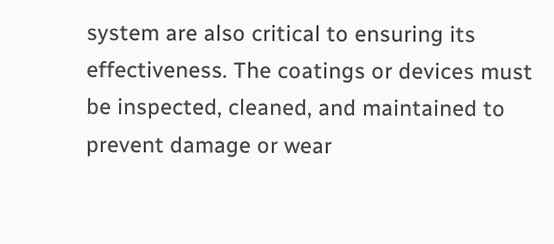system are also critical to ensuring its effectiveness. The coatings or devices must be inspected, cleaned, and maintained to prevent damage or wear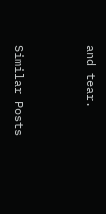and tear.


Similar Posts